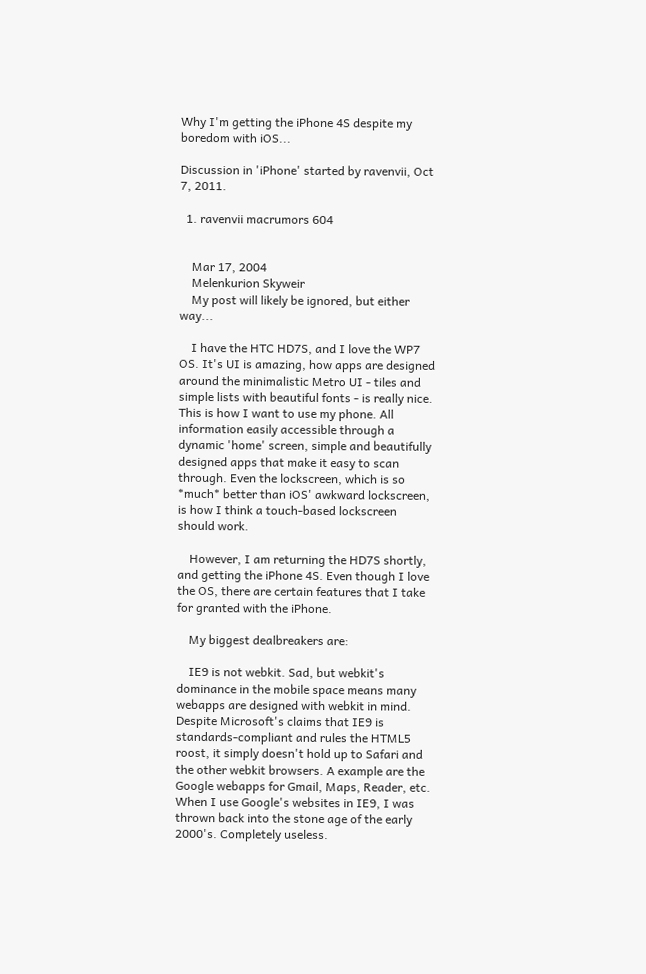Why I'm getting the iPhone 4S despite my boredom with iOS...

Discussion in 'iPhone' started by ravenvii, Oct 7, 2011.

  1. ravenvii macrumors 604


    Mar 17, 2004
    Melenkurion Skyweir
    My post will likely be ignored, but either way...

    I have the HTC HD7S, and I love the WP7 OS. It's UI is amazing, how apps are designed around the minimalistic Metro UI - tiles and simple lists with beautiful fonts - is really nice. This is how I want to use my phone. All information easily accessible through a dynamic 'home' screen, simple and beautifully designed apps that make it easy to scan through. Even the lockscreen, which is so *much* better than iOS' awkward lockscreen, is how I think a touch-based lockscreen should work.

    However, I am returning the HD7S shortly, and getting the iPhone 4S. Even though I love the OS, there are certain features that I take for granted with the iPhone.

    My biggest dealbreakers are:

    IE9 is not webkit. Sad, but webkit's dominance in the mobile space means many webapps are designed with webkit in mind. Despite Microsoft's claims that IE9 is standards-compliant and rules the HTML5 roost, it simply doesn't hold up to Safari and the other webkit browsers. A example are the Google webapps for Gmail, Maps, Reader, etc. When I use Google's websites in IE9, I was thrown back into the stone age of the early 2000's. Completely useless.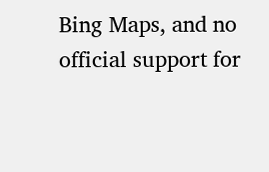Bing Maps, and no official support for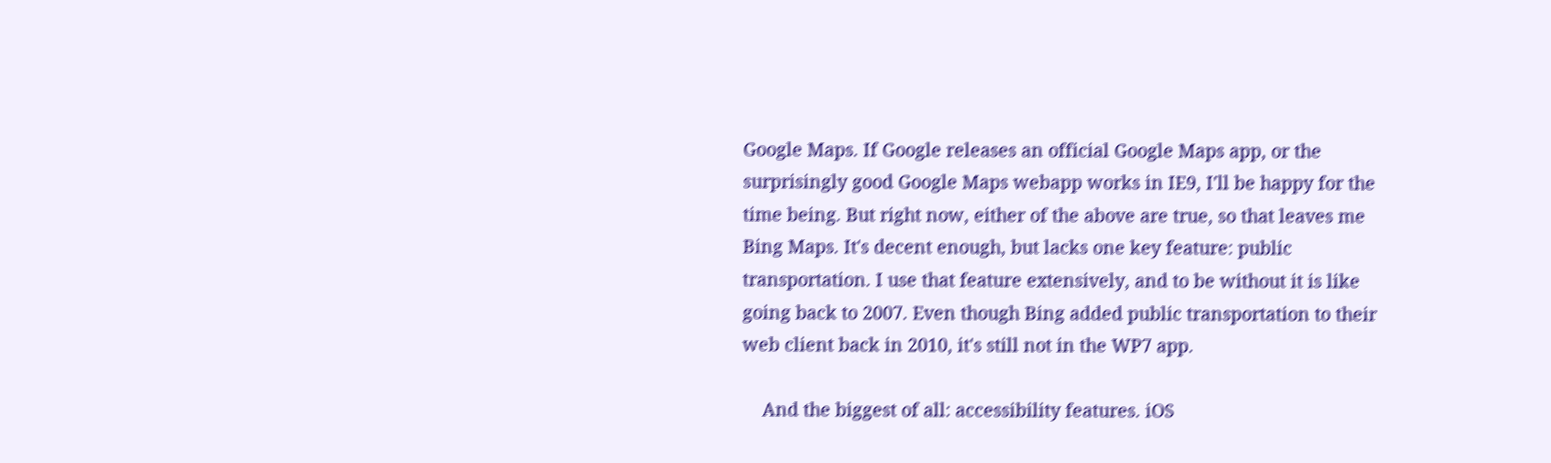Google Maps. If Google releases an official Google Maps app, or the surprisingly good Google Maps webapp works in IE9, I'll be happy for the time being. But right now, either of the above are true, so that leaves me Bing Maps. It's decent enough, but lacks one key feature: public transportation. I use that feature extensively, and to be without it is like going back to 2007. Even though Bing added public transportation to their web client back in 2010, it's still not in the WP7 app.

    And the biggest of all: accessibility features. iOS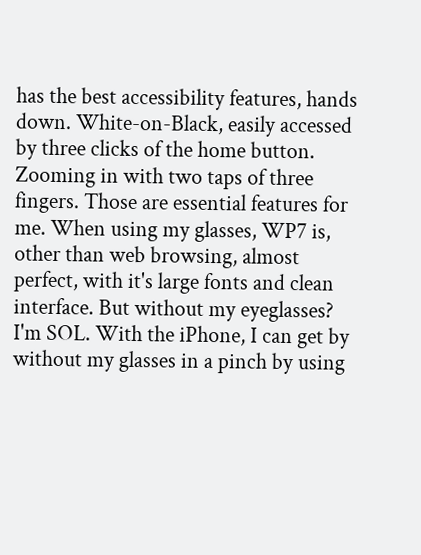has the best accessibility features, hands down. White-on-Black, easily accessed by three clicks of the home button. Zooming in with two taps of three fingers. Those are essential features for me. When using my glasses, WP7 is, other than web browsing, almost perfect, with it's large fonts and clean interface. But without my eyeglasses? I'm SOL. With the iPhone, I can get by without my glasses in a pinch by using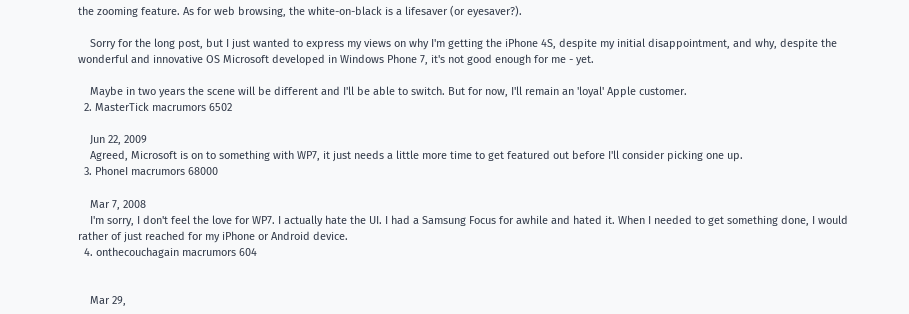the zooming feature. As for web browsing, the white-on-black is a lifesaver (or eyesaver?).

    Sorry for the long post, but I just wanted to express my views on why I'm getting the iPhone 4S, despite my initial disappointment, and why, despite the wonderful and innovative OS Microsoft developed in Windows Phone 7, it's not good enough for me - yet.

    Maybe in two years the scene will be different and I'll be able to switch. But for now, I'll remain an 'loyal' Apple customer.
  2. MasterTick macrumors 6502

    Jun 22, 2009
    Agreed, Microsoft is on to something with WP7, it just needs a little more time to get featured out before I'll consider picking one up.
  3. PhoneI macrumors 68000

    Mar 7, 2008
    I'm sorry, I don't feel the love for WP7. I actually hate the UI. I had a Samsung Focus for awhile and hated it. When I needed to get something done, I would rather of just reached for my iPhone or Android device.
  4. onthecouchagain macrumors 604


    Mar 29,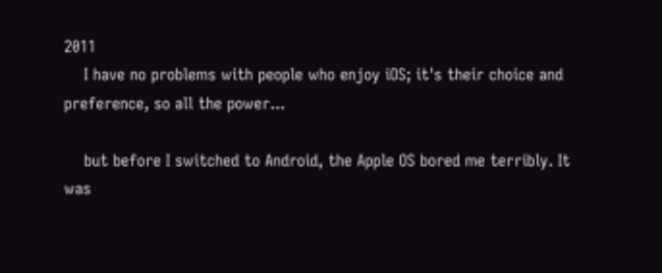2011
    I have no problems with people who enjoy iOS; it's their choice and preference, so all the power...

    but before I switched to Android, the Apple OS bored me terribly. It was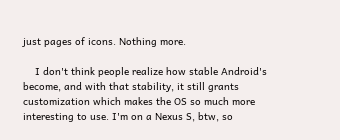just pages of icons. Nothing more.

    I don't think people realize how stable Android's become, and with that stability, it still grants customization which makes the OS so much more interesting to use. I'm on a Nexus S, btw, so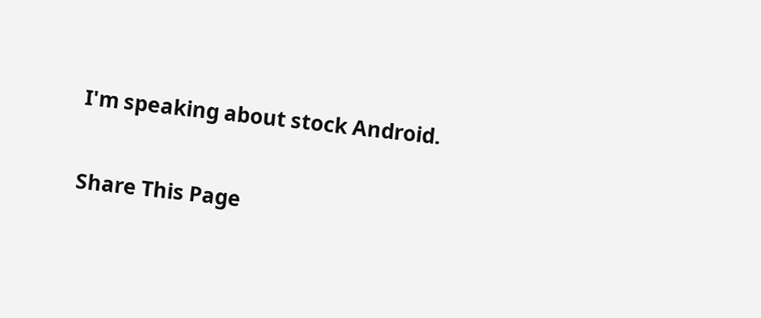I'm speaking about stock Android.

Share This Page